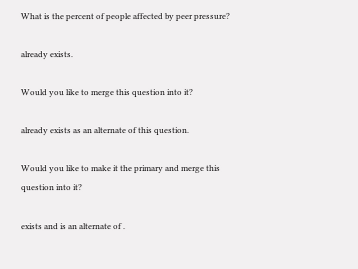What is the percent of people affected by peer pressure?

already exists.

Would you like to merge this question into it?

already exists as an alternate of this question.

Would you like to make it the primary and merge this question into it?

exists and is an alternate of .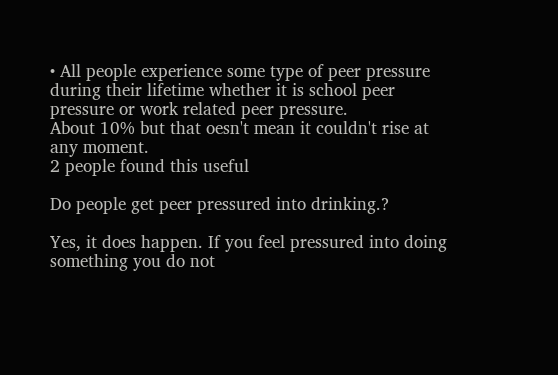• All people experience some type of peer pressure during their lifetime whether it is school peer pressure or work related peer pressure.
About 10% but that oesn't mean it couldn't rise at any moment.
2 people found this useful

Do people get peer pressured into drinking.?

Yes, it does happen. If you feel pressured into doing something you do not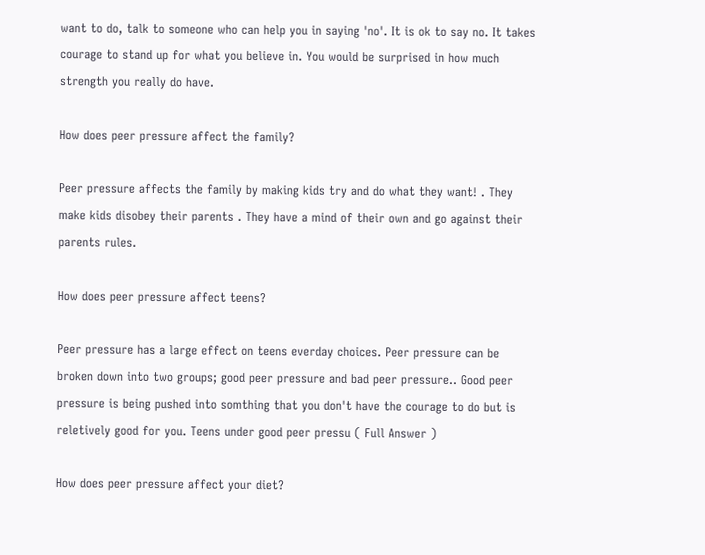want to do, talk to someone who can help you in saying 'no'. It is ok to say no. It takes courage to stand up for what you believe in. You would be surprised in how much strength you really do have.

How does peer pressure affect the family?

Peer pressure affects the family by making kids try and do what they want! . They make kids disobey their parents . They have a mind of their own and go against their parents rules.

How does peer pressure affect teens?

Peer pressure has a large effect on teens everday choices. Peer pressure can be broken down into two groups; good peer pressure and bad peer pressure.. Good peer pressure is being pushed into somthing that you don't have the courage to do but is reletively good for you. Teens under good peer pressu ( Full Answer )

How does peer pressure affect your diet?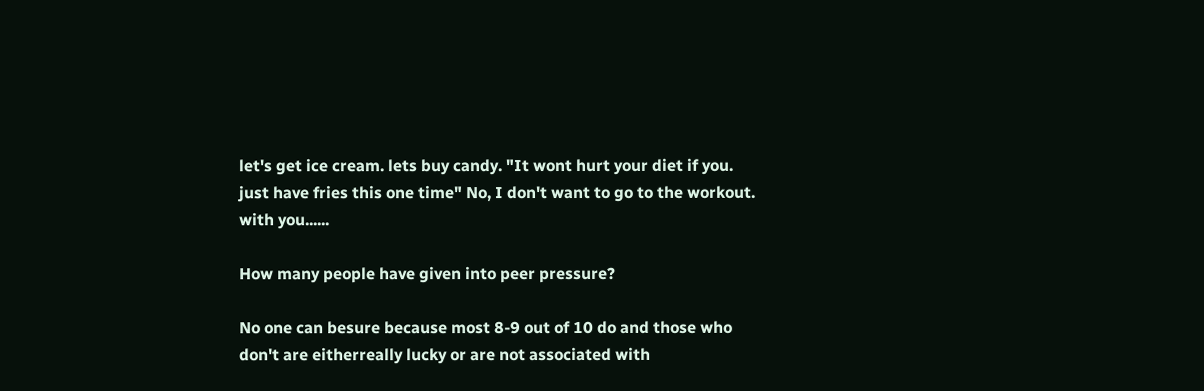let's get ice cream. lets buy candy. "It wont hurt your diet if you. just have fries this one time" No, I don't want to go to the workout. with you......

How many people have given into peer pressure?

No one can besure because most 8-9 out of 10 do and those who don't are eitherreally lucky or are not associated with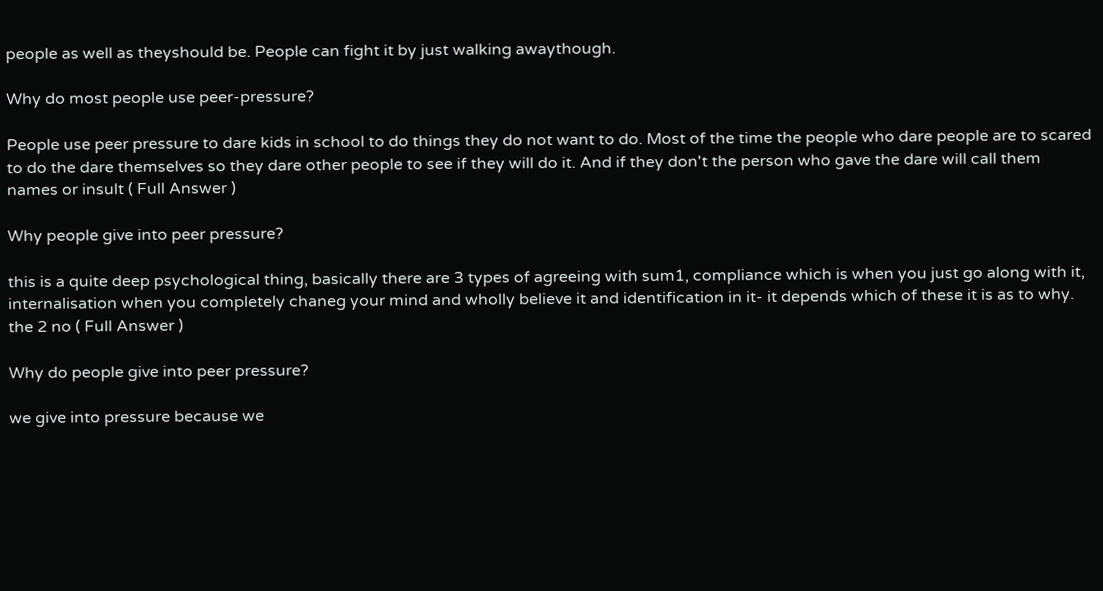people as well as theyshould be. People can fight it by just walking awaythough.

Why do most people use peer-pressure?

People use peer pressure to dare kids in school to do things they do not want to do. Most of the time the people who dare people are to scared to do the dare themselves so they dare other people to see if they will do it. And if they don't the person who gave the dare will call them names or insult ( Full Answer )

Why people give into peer pressure?

this is a quite deep psychological thing, basically there are 3 types of agreeing with sum1, compliance which is when you just go along with it, internalisation when you completely chaneg your mind and wholly believe it and identification in it- it depends which of these it is as to why. the 2 no ( Full Answer )

Why do people give into peer pressure?

we give into pressure because we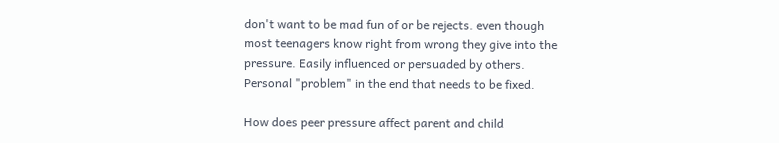don't want to be mad fun of or be rejects. even though most teenagers know right from wrong they give into the pressure. Easily influenced or persuaded by others. Personal "problem" in the end that needs to be fixed.

How does peer pressure affect parent and child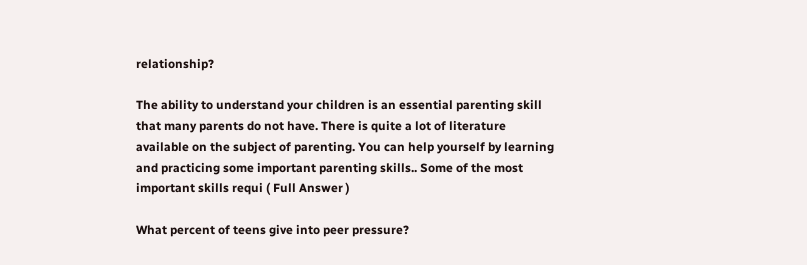relationship?

The ability to understand your children is an essential parenting skill that many parents do not have. There is quite a lot of literature available on the subject of parenting. You can help yourself by learning and practicing some important parenting skills.. Some of the most important skills requi ( Full Answer )

What percent of teens give into peer pressure?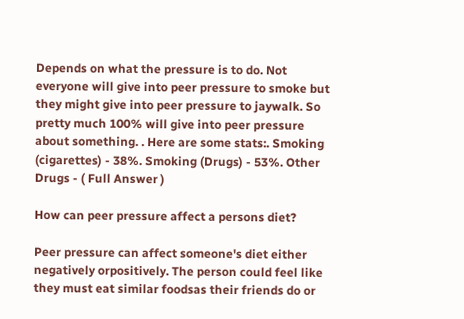Depends on what the pressure is to do. Not everyone will give into peer pressure to smoke but they might give into peer pressure to jaywalk. So pretty much 100% will give into peer pressure about something. . Here are some stats:. Smoking (cigarettes) - 38%. Smoking (Drugs) - 53%. Other Drugs - ( Full Answer )

How can peer pressure affect a persons diet?

Peer pressure can affect someone's diet either negatively orpositively. The person could feel like they must eat similar foodsas their friends do or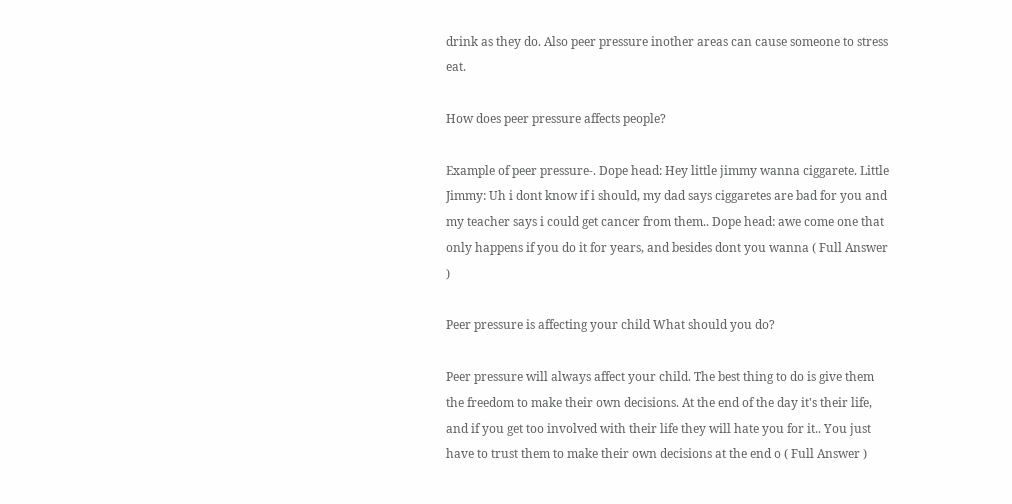drink as they do. Also peer pressure inother areas can cause someone to stress eat.

How does peer pressure affects people?

Example of peer pressure-. Dope head: Hey little jimmy wanna ciggarete. Little Jimmy: Uh i dont know if i should, my dad says ciggaretes are bad for you and my teacher says i could get cancer from them.. Dope head: awe come one that only happens if you do it for years, and besides dont you wanna ( Full Answer )

Peer pressure is affecting your child What should you do?

Peer pressure will always affect your child. The best thing to do is give them the freedom to make their own decisions. At the end of the day it's their life, and if you get too involved with their life they will hate you for it.. You just have to trust them to make their own decisions at the end o ( Full Answer )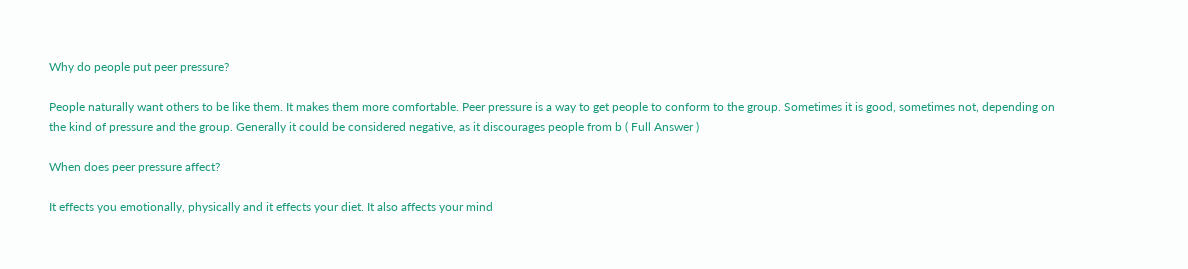Why do people put peer pressure?

People naturally want others to be like them. It makes them more comfortable. Peer pressure is a way to get people to conform to the group. Sometimes it is good, sometimes not, depending on the kind of pressure and the group. Generally it could be considered negative, as it discourages people from b ( Full Answer )

When does peer pressure affect?

It effects you emotionally, physically and it effects your diet. It also affects your mind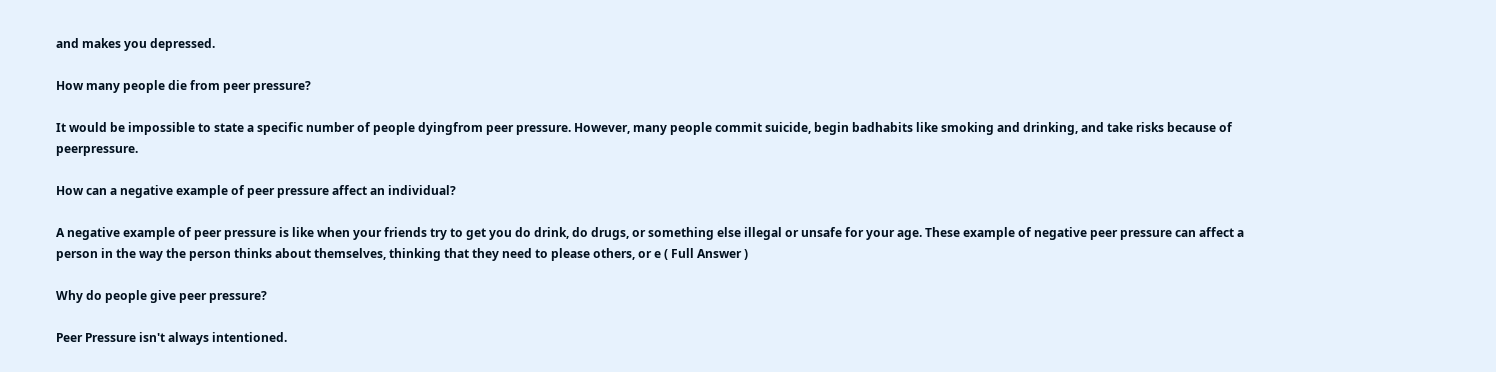and makes you depressed.

How many people die from peer pressure?

It would be impossible to state a specific number of people dyingfrom peer pressure. However, many people commit suicide, begin badhabits like smoking and drinking, and take risks because of peerpressure.

How can a negative example of peer pressure affect an individual?

A negative example of peer pressure is like when your friends try to get you do drink, do drugs, or something else illegal or unsafe for your age. These example of negative peer pressure can affect a person in the way the person thinks about themselves, thinking that they need to please others, or e ( Full Answer )

Why do people give peer pressure?

Peer Pressure isn't always intentioned.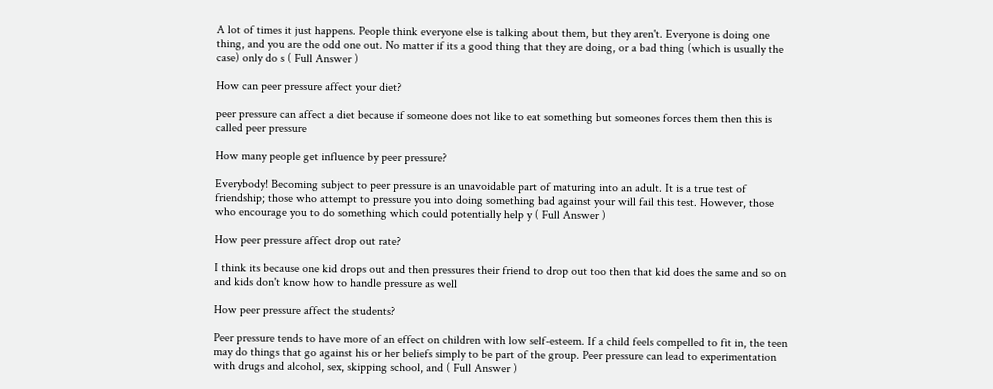A lot of times it just happens. People think everyone else is talking about them, but they aren't. Everyone is doing one thing, and you are the odd one out. No matter if its a good thing that they are doing, or a bad thing (which is usually the case) only do s ( Full Answer )

How can peer pressure affect your diet?

peer pressure can affect a diet because if someone does not like to eat something but someones forces them then this is called peer pressure

How many people get influence by peer pressure?

Everybody! Becoming subject to peer pressure is an unavoidable part of maturing into an adult. It is a true test of friendship; those who attempt to pressure you into doing something bad against your will fail this test. However, those who encourage you to do something which could potentially help y ( Full Answer )

How peer pressure affect drop out rate?

I think its because one kid drops out and then pressures their friend to drop out too then that kid does the same and so on and kids don't know how to handle pressure as well

How peer pressure affect the students?

Peer pressure tends to have more of an effect on children with low self-esteem. If a child feels compelled to fit in, the teen may do things that go against his or her beliefs simply to be part of the group. Peer pressure can lead to experimentation with drugs and alcohol, sex, skipping school, and ( Full Answer )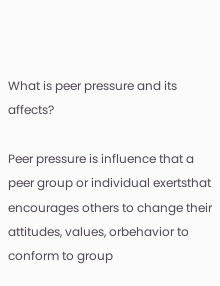What is peer pressure and its affects?

Peer pressure is influence that a peer group or individual exertsthat encourages others to change their attitudes, values, orbehavior to conform to group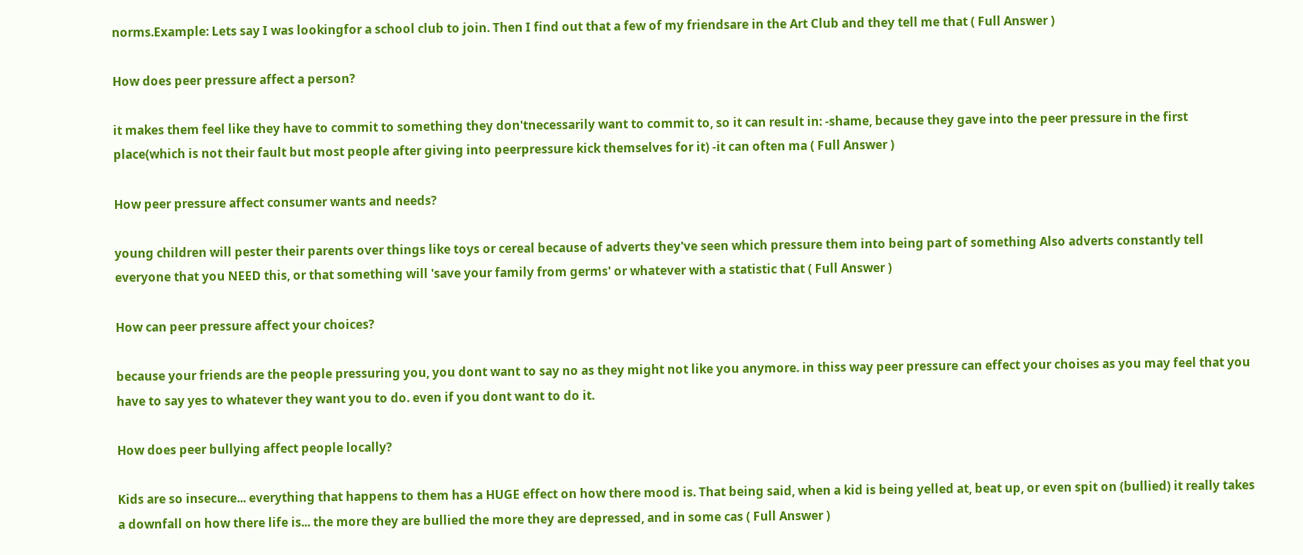norms.Example: Lets say I was lookingfor a school club to join. Then I find out that a few of my friendsare in the Art Club and they tell me that ( Full Answer )

How does peer pressure affect a person?

it makes them feel like they have to commit to something they don'tnecessarily want to commit to, so it can result in: -shame, because they gave into the peer pressure in the first place(which is not their fault but most people after giving into peerpressure kick themselves for it) -it can often ma ( Full Answer )

How peer pressure affect consumer wants and needs?

young children will pester their parents over things like toys or cereal because of adverts they've seen which pressure them into being part of something Also adverts constantly tell everyone that you NEED this, or that something will 'save your family from germs' or whatever with a statistic that ( Full Answer )

How can peer pressure affect your choices?

because your friends are the people pressuring you, you dont want to say no as they might not like you anymore. in thiss way peer pressure can effect your choises as you may feel that you have to say yes to whatever they want you to do. even if you dont want to do it.

How does peer bullying affect people locally?

Kids are so insecure... everything that happens to them has a HUGE effect on how there mood is. That being said, when a kid is being yelled at, beat up, or even spit on (bullied) it really takes a downfall on how there life is... the more they are bullied the more they are depressed, and in some cas ( Full Answer )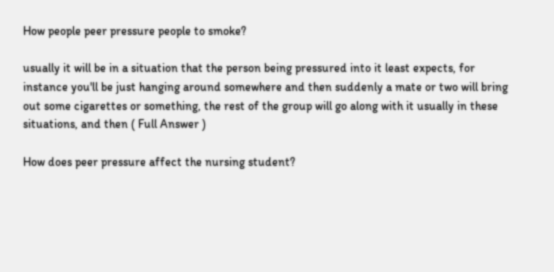How people peer pressure people to smoke?

usually it will be in a situation that the person being pressured into it least expects, for instance you'll be just hanging around somewhere and then suddenly a mate or two will bring out some cigarettes or something, the rest of the group will go along with it usually in these situations, and then ( Full Answer )

How does peer pressure affect the nursing student?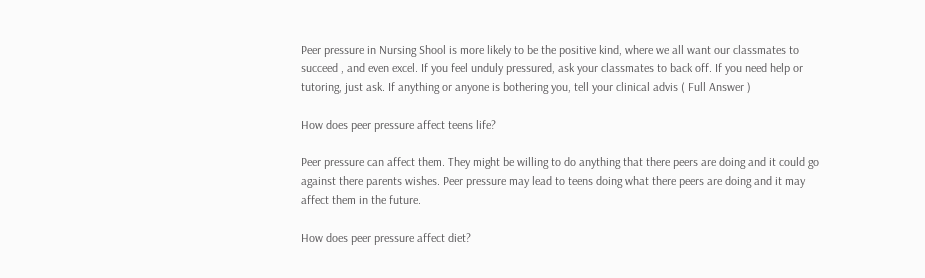Peer pressure in Nursing Shool is more likely to be the positive kind, where we all want our classmates to succeed , and even excel. If you feel unduly pressured, ask your classmates to back off. If you need help or tutoring, just ask. If anything or anyone is bothering you, tell your clinical advis ( Full Answer )

How does peer pressure affect teens life?

Peer pressure can affect them. They might be willing to do anything that there peers are doing and it could go against there parents wishes. Peer pressure may lead to teens doing what there peers are doing and it may affect them in the future.

How does peer pressure affect diet?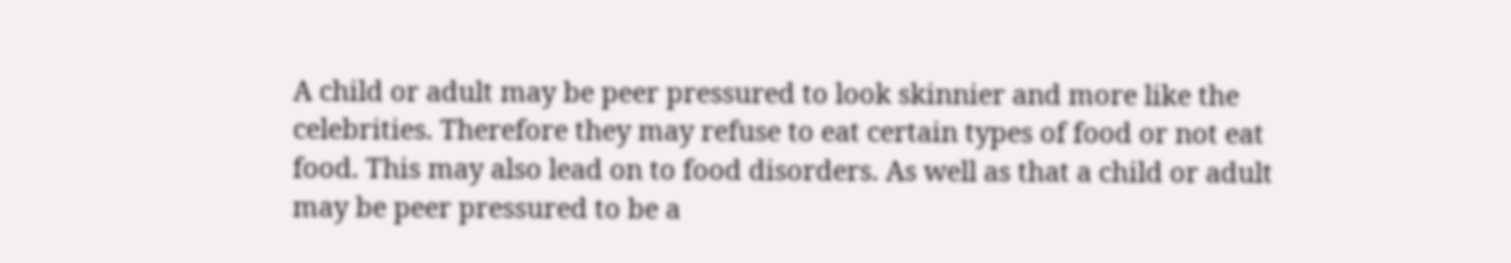A child or adult may be peer pressured to look skinnier and more like the celebrities. Therefore they may refuse to eat certain types of food or not eat food. This may also lead on to food disorders. As well as that a child or adult may be peer pressured to be a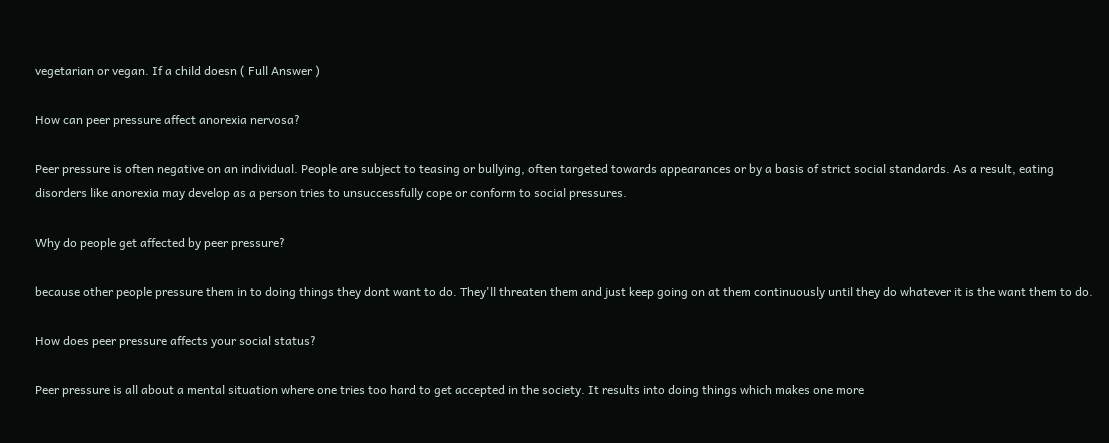vegetarian or vegan. If a child doesn ( Full Answer )

How can peer pressure affect anorexia nervosa?

Peer pressure is often negative on an individual. People are subject to teasing or bullying, often targeted towards appearances or by a basis of strict social standards. As a result, eating disorders like anorexia may develop as a person tries to unsuccessfully cope or conform to social pressures.

Why do people get affected by peer pressure?

because other people pressure them in to doing things they dont want to do. They'll threaten them and just keep going on at them continuously until they do whatever it is the want them to do.

How does peer pressure affects your social status?

Peer pressure is all about a mental situation where one tries too hard to get accepted in the society. It results into doing things which makes one more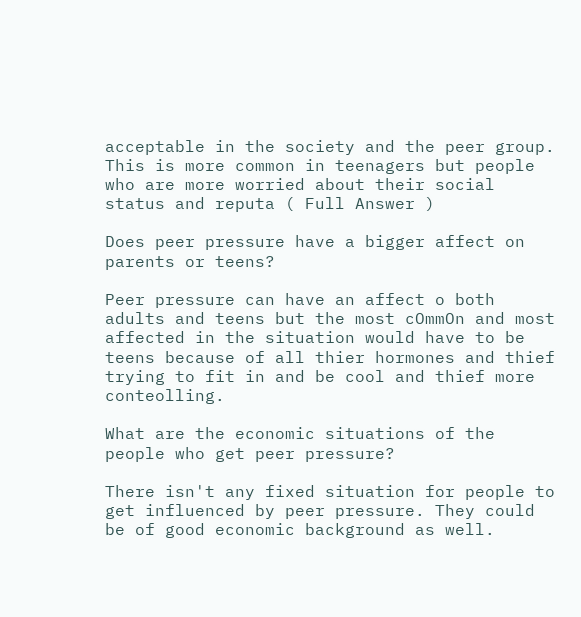acceptable in the society and the peer group. This is more common in teenagers but people who are more worried about their social status and reputa ( Full Answer )

Does peer pressure have a bigger affect on parents or teens?

Peer pressure can have an affect o both adults and teens but the most cOmmOn and most affected in the situation would have to be teens because of all thier hormones and thief trying to fit in and be cool and thief more conteolling.

What are the economic situations of the people who get peer pressure?

There isn't any fixed situation for people to get influenced by peer pressure. They could be of good economic background as well.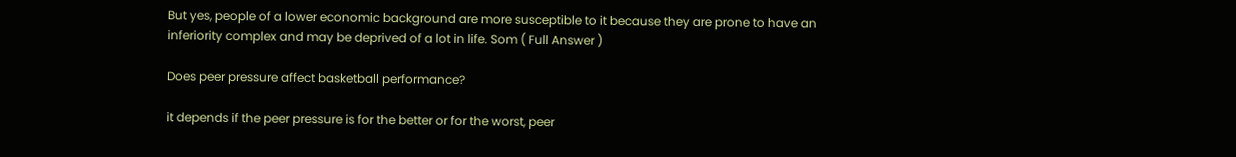But yes, people of a lower economic background are more susceptible to it because they are prone to have an inferiority complex and may be deprived of a lot in life. Som ( Full Answer )

Does peer pressure affect basketball performance?

it depends if the peer pressure is for the better or for the worst, peer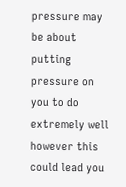pressure may be about putting pressure on you to do extremely well however this could lead you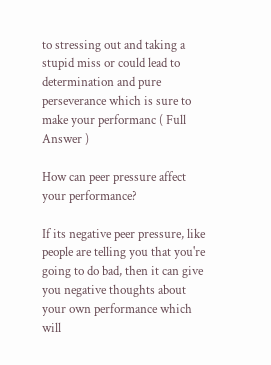to stressing out and taking a stupid miss or could lead to determination and pure perseverance which is sure to make your performanc ( Full Answer )

How can peer pressure affect your performance?

If its negative peer pressure, like people are telling you that you're going to do bad, then it can give you negative thoughts about your own performance which will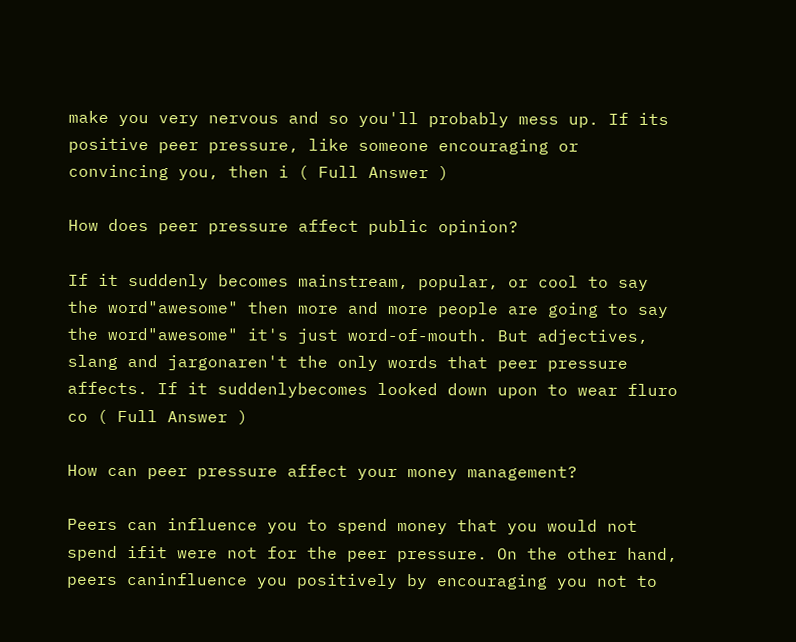make you very nervous and so you'll probably mess up. If its positive peer pressure, like someone encouraging or convincing you, then i ( Full Answer )

How does peer pressure affect public opinion?

If it suddenly becomes mainstream, popular, or cool to say the word"awesome" then more and more people are going to say the word"awesome" it's just word-of-mouth. But adjectives, slang and jargonaren't the only words that peer pressure affects. If it suddenlybecomes looked down upon to wear fluro co ( Full Answer )

How can peer pressure affect your money management?

Peers can influence you to spend money that you would not spend ifit were not for the peer pressure. On the other hand, peers caninfluence you positively by encouraging you not to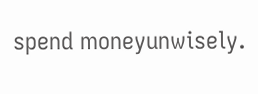spend moneyunwisely.